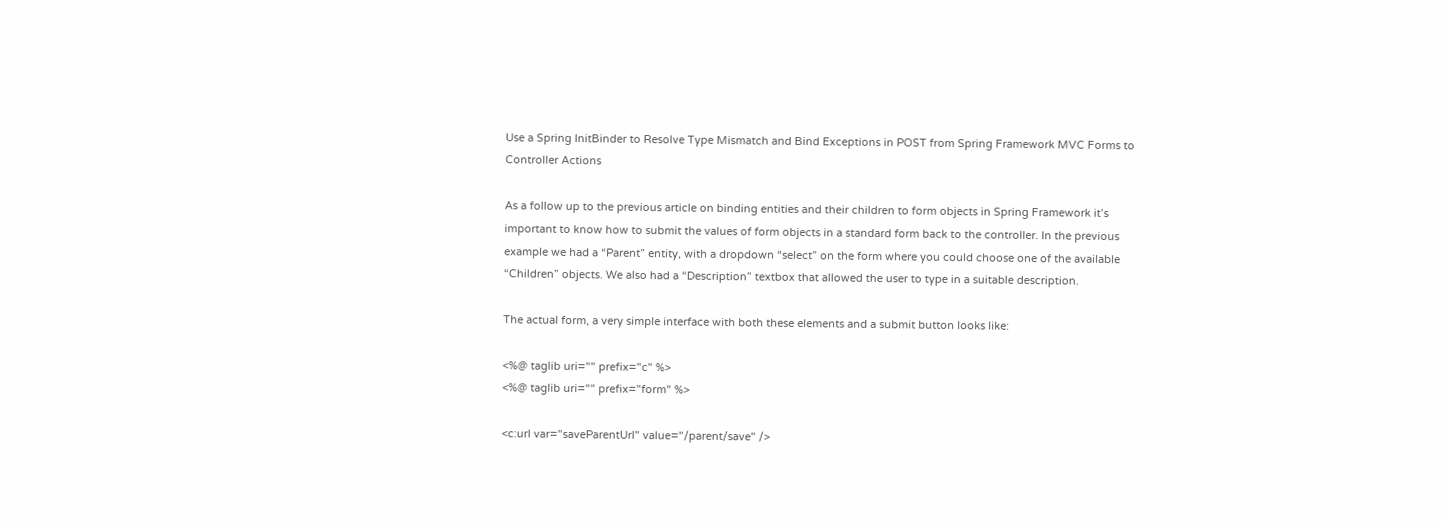Use a Spring InitBinder to Resolve Type Mismatch and Bind Exceptions in POST from Spring Framework MVC Forms to Controller Actions

As a follow up to the previous article on binding entities and their children to form objects in Spring Framework it’s important to know how to submit the values of form objects in a standard form back to the controller. In the previous example we had a “Parent” entity, with a dropdown “select” on the form where you could choose one of the available “Children” objects. We also had a “Description” textbox that allowed the user to type in a suitable description.

The actual form, a very simple interface with both these elements and a submit button looks like:

<%@ taglib uri="" prefix="c" %>
<%@ taglib uri="" prefix="form" %>

<c:url var="saveParentUrl" value="/parent/save" />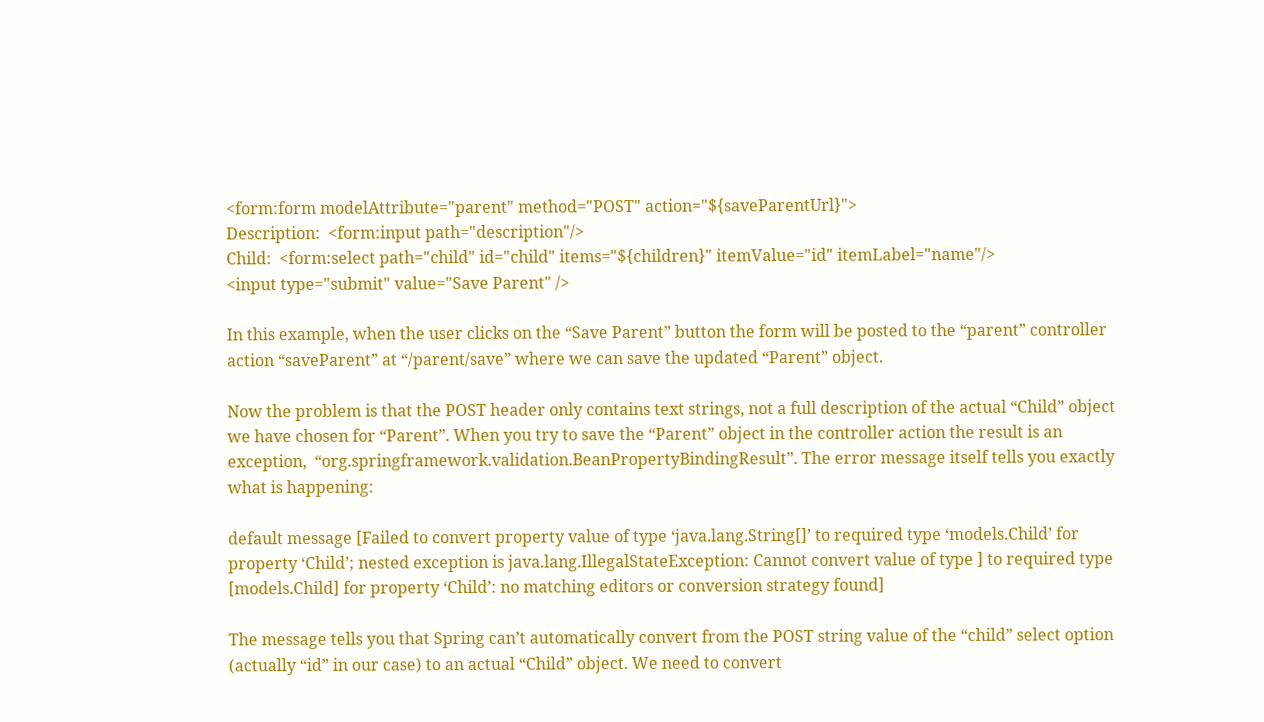<form:form modelAttribute="parent" method="POST" action="${saveParentUrl}">
Description:  <form:input path="description"/>
Child:  <form:select path="child" id="child" items="${children}" itemValue="id" itemLabel="name"/>
<input type="submit" value="Save Parent" />

In this example, when the user clicks on the “Save Parent” button the form will be posted to the “parent” controller action “saveParent” at “/parent/save” where we can save the updated “Parent” object.

Now the problem is that the POST header only contains text strings, not a full description of the actual “Child” object we have chosen for “Parent”. When you try to save the “Parent” object in the controller action the result is an exception,  “org.springframework.validation.BeanPropertyBindingResult”. The error message itself tells you exactly what is happening:

default message [Failed to convert property value of type ‘java.lang.String[]’ to required type ‘models.Child’ for property ‘Child’; nested exception is java.lang.IllegalStateException: Cannot convert value of type ] to required type [models.Child] for property ‘Child’: no matching editors or conversion strategy found]

The message tells you that Spring can’t automatically convert from the POST string value of the “child” select option (actually “id” in our case) to an actual “Child” object. We need to convert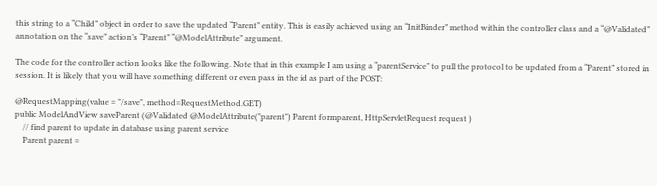this string to a “Child” object in order to save the updated “Parent” entity. This is easily achieved using an “InitBinder” method within the controller class and a “@Validated” annotation on the “save” action’s “Parent” “@ModelAttribute” argument.

The code for the controller action looks like the following. Note that in this example I am using a “parentService” to pull the protocol to be updated from a “Parent” stored in session. It is likely that you will have something different or even pass in the id as part of the POST:

@RequestMapping(value = "/save", method=RequestMethod.GET)
public ModelAndView saveParent (@Validated @ModelAttribute("parent") Parent formparent, HttpServletRequest request )
    // find parent to update in database using parent service
    Parent parent =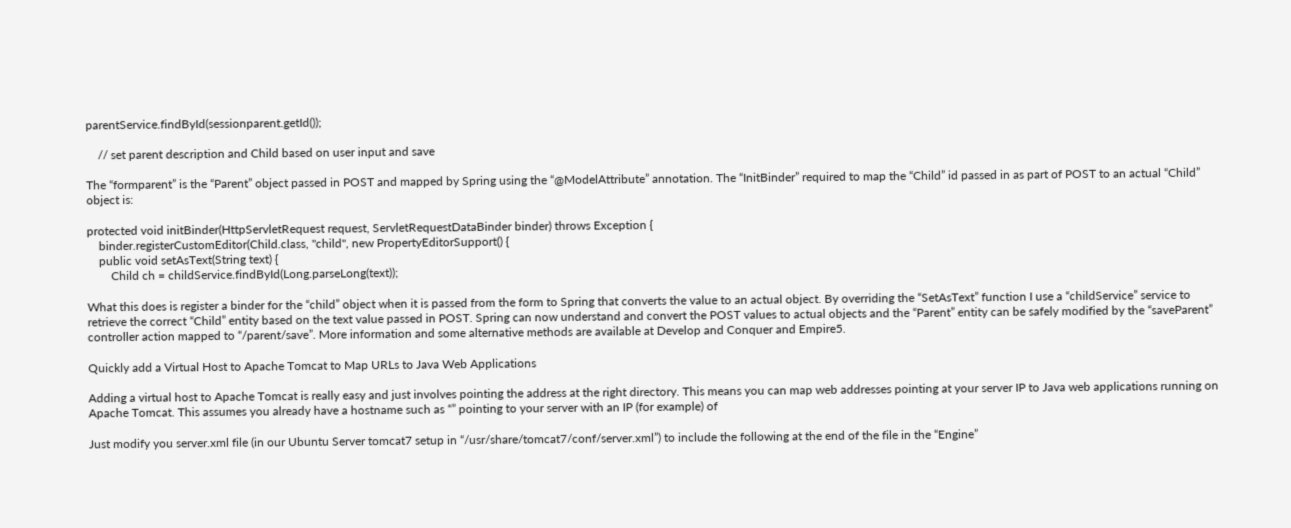parentService.findById(sessionparent.getId());

    // set parent description and Child based on user input and save

The “formparent” is the “Parent” object passed in POST and mapped by Spring using the “@ModelAttribute” annotation. The “InitBinder” required to map the “Child” id passed in as part of POST to an actual “Child” object is:

protected void initBinder(HttpServletRequest request, ServletRequestDataBinder binder) throws Exception {
    binder.registerCustomEditor(Child.class, "child", new PropertyEditorSupport() {
    public void setAsText(String text) {
        Child ch = childService.findById(Long.parseLong(text));

What this does is register a binder for the “child” object when it is passed from the form to Spring that converts the value to an actual object. By overriding the “SetAsText” function I use a “childService” service to retrieve the correct “Child” entity based on the text value passed in POST. Spring can now understand and convert the POST values to actual objects and the “Parent” entity can be safely modified by the “saveParent” controller action mapped to “/parent/save”. More information and some alternative methods are available at Develop and Conquer and Empire5.

Quickly add a Virtual Host to Apache Tomcat to Map URLs to Java Web Applications

Adding a virtual host to Apache Tomcat is really easy and just involves pointing the address at the right directory. This means you can map web addresses pointing at your server IP to Java web applications running on Apache Tomcat. This assumes you already have a hostname such as “” pointing to your server with an IP (for example) of

Just modify you server.xml file (in our Ubuntu Server tomcat7 setup in “/usr/share/tomcat7/conf/server.xml”) to include the following at the end of the file in the “Engine”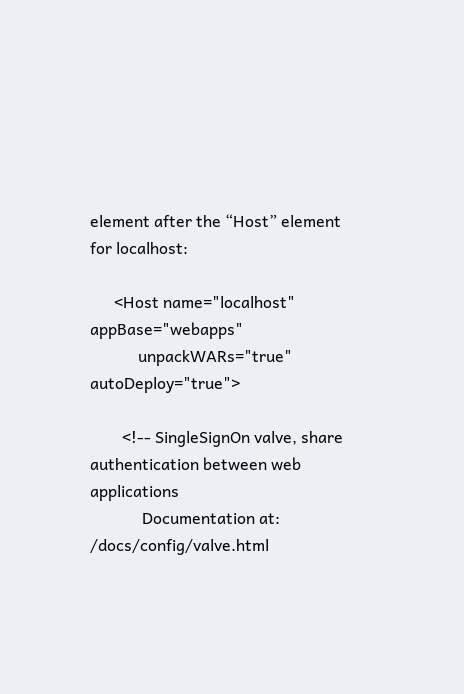element after the “Host” element for localhost:

      <Host name="localhost"  appBase="webapps"
            unpackWARs="true" autoDeploy="true">

        <!-- SingleSignOn valve, share authentication between web applications
             Documentation at: /docs/config/valve.html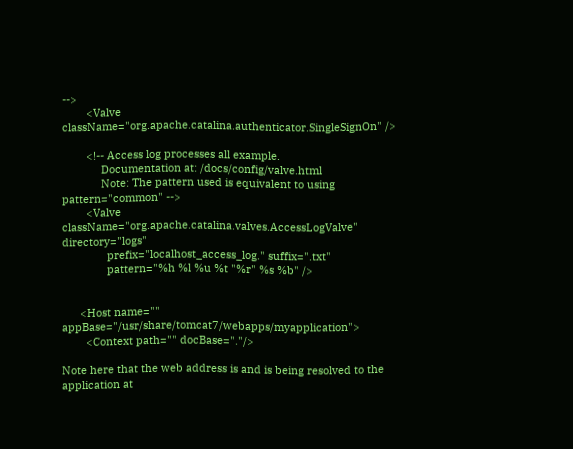-->
        <Valve className="org.apache.catalina.authenticator.SingleSignOn" />

        <!-- Access log processes all example.
             Documentation at: /docs/config/valve.html
             Note: The pattern used is equivalent to using pattern="common" -->
        <Valve className="org.apache.catalina.valves.AccessLogValve" directory="logs"
               prefix="localhost_access_log." suffix=".txt"
               pattern="%h %l %u %t "%r" %s %b" />


      <Host name="" appBase="/usr/share/tomcat7/webapps/myapplication">
        <Context path="" docBase="."/>

Note here that the web address is and is being resolved to the application at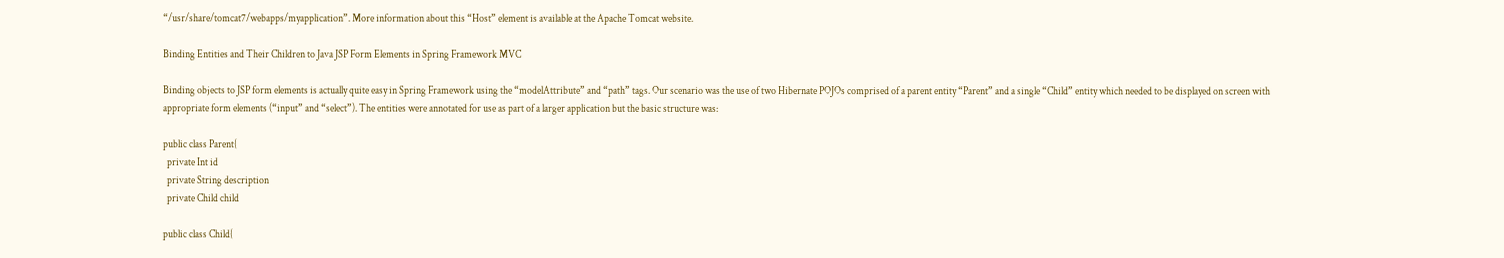“/usr/share/tomcat7/webapps/myapplication”. More information about this “Host” element is available at the Apache Tomcat website.

Binding Entities and Their Children to Java JSP Form Elements in Spring Framework MVC

Binding objects to JSP form elements is actually quite easy in Spring Framework using the “modelAttribute” and “path” tags. Our scenario was the use of two Hibernate POJOs comprised of a parent entity “Parent” and a single “Child” entity which needed to be displayed on screen with appropriate form elements (“input” and “select”). The entities were annotated for use as part of a larger application but the basic structure was:

public class Parent{
  private Int id
  private String description
  private Child child

public class Child{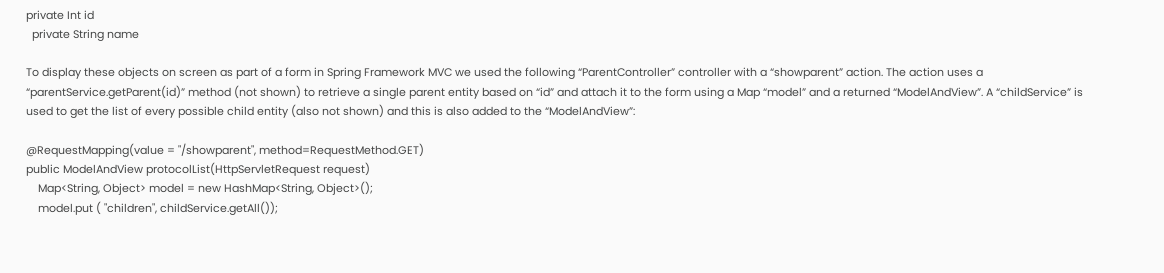private Int id
  private String name

To display these objects on screen as part of a form in Spring Framework MVC we used the following “ParentController” controller with a “showparent” action. The action uses a “parentService.getParent(id)” method (not shown) to retrieve a single parent entity based on “id” and attach it to the form using a Map “model” and a returned “ModelAndView”. A “childService” is used to get the list of every possible child entity (also not shown) and this is also added to the “ModelAndView”:

@RequestMapping(value = "/showparent", method=RequestMethod.GET)
public ModelAndView protocolList(HttpServletRequest request)
    Map<String, Object> model = new HashMap<String, Object>();
    model.put ( "children", childService.getAll());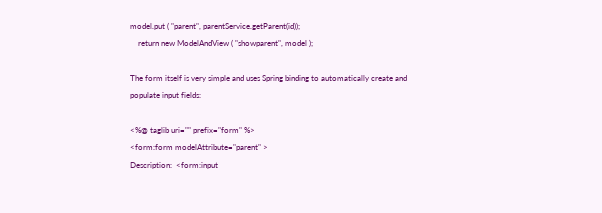model.put ( "parent", parentService.getParent(id));
    return new ModelAndView ( "showparent", model );

The form itself is very simple and uses Spring binding to automatically create and populate input fields:

<%@ taglib uri="" prefix="form" %>
<form:form modelAttribute="parent" >
Description:  <form:input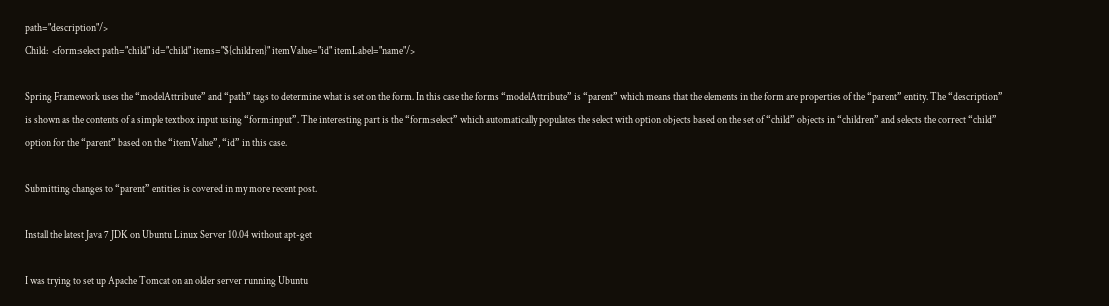path="description"/>
Child:  <form:select path="child" id="child" items="${children}" itemValue="id" itemLabel="name"/>

Spring Framework uses the “modelAttribute” and “path” tags to determine what is set on the form. In this case the forms “modelAttribute” is “parent” which means that the elements in the form are properties of the “parent” entity. The “description” is shown as the contents of a simple textbox input using “form:input”. The interesting part is the “form:select” which automatically populates the select with option objects based on the set of “child” objects in “children” and selects the correct “child” option for the “parent” based on the “itemValue”, “id” in this case.

Submitting changes to “parent” entities is covered in my more recent post.

Install the latest Java 7 JDK on Ubuntu Linux Server 10.04 without apt-get

I was trying to set up Apache Tomcat on an older server running Ubuntu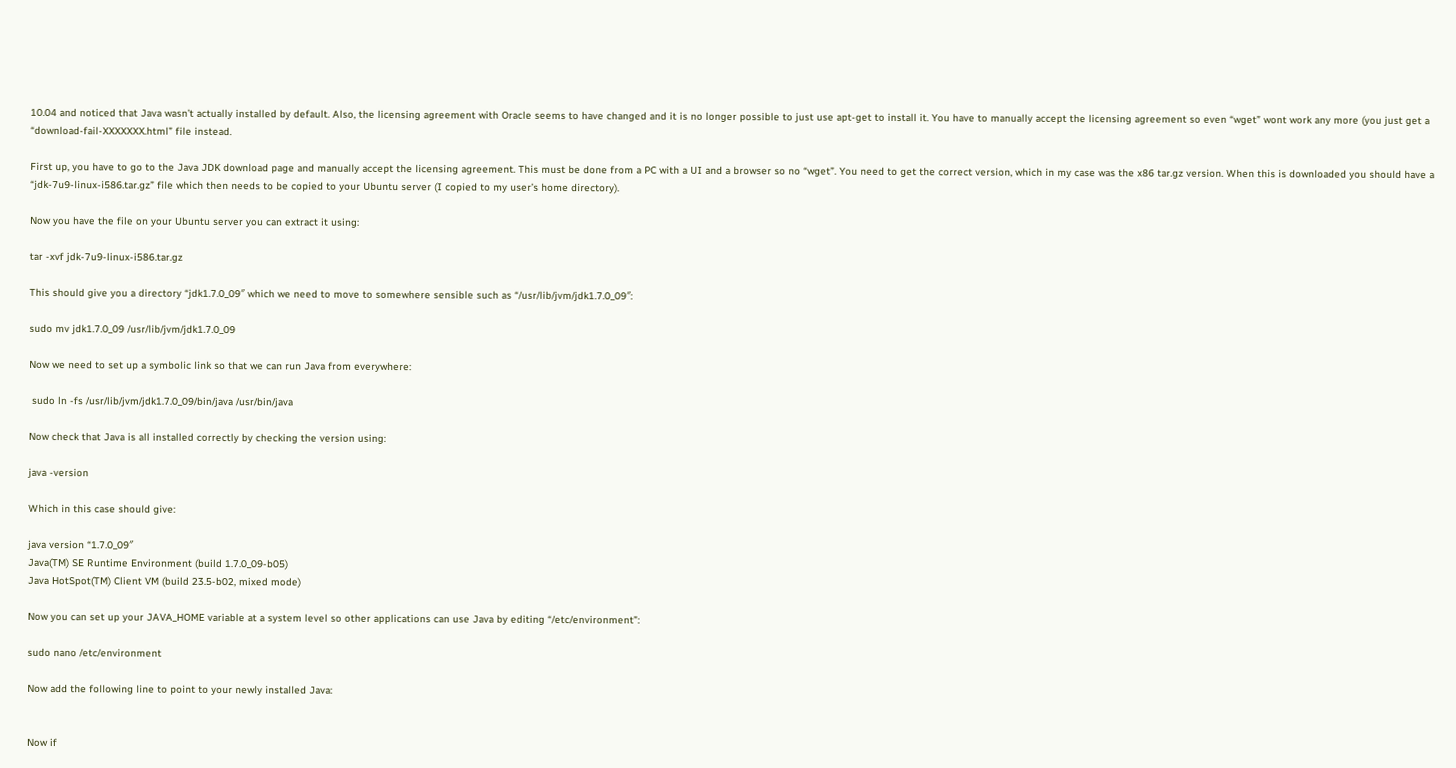10.04 and noticed that Java wasn’t actually installed by default. Also, the licensing agreement with Oracle seems to have changed and it is no longer possible to just use apt-get to install it. You have to manually accept the licensing agreement so even “wget” wont work any more (you just get a “download-fail-XXXXXXX.html” file instead.

First up, you have to go to the Java JDK download page and manually accept the licensing agreement. This must be done from a PC with a UI and a browser so no “wget”. You need to get the correct version, which in my case was the x86 tar.gz version. When this is downloaded you should have a “jdk-7u9-linux-i586.tar.gz” file which then needs to be copied to your Ubuntu server (I copied to my user’s home directory).

Now you have the file on your Ubuntu server you can extract it using:

tar -xvf jdk-7u9-linux-i586.tar.gz

This should give you a directory “jdk1.7.0_09″ which we need to move to somewhere sensible such as “/usr/lib/jvm/jdk1.7.0_09″:

sudo mv jdk1.7.0_09 /usr/lib/jvm/jdk1.7.0_09

Now we need to set up a symbolic link so that we can run Java from everywhere:

 sudo ln -fs /usr/lib/jvm/jdk1.7.0_09/bin/java /usr/bin/java

Now check that Java is all installed correctly by checking the version using:

java -version

Which in this case should give:

java version “1.7.0_09″
Java(TM) SE Runtime Environment (build 1.7.0_09-b05)
Java HotSpot(TM) Client VM (build 23.5-b02, mixed mode)

Now you can set up your JAVA_HOME variable at a system level so other applications can use Java by editing “/etc/environment”:

sudo nano /etc/environment

Now add the following line to point to your newly installed Java:


Now if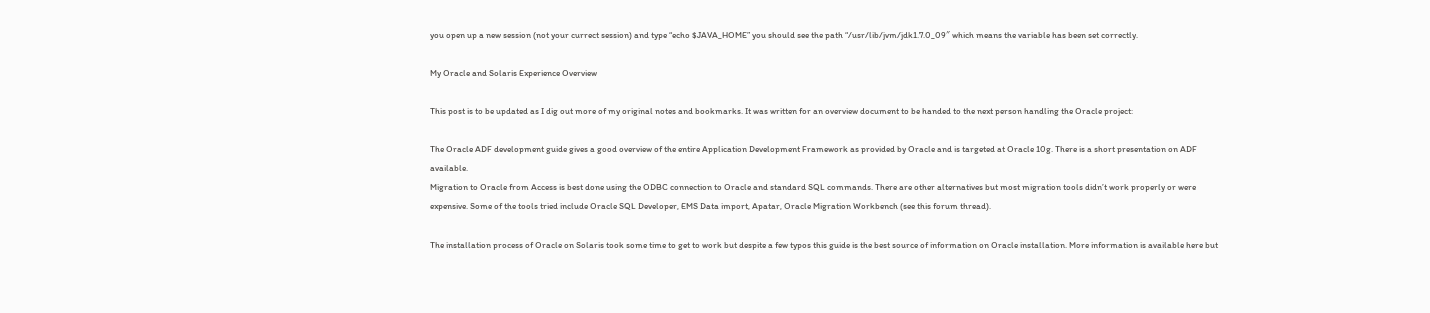you open up a new session (not your currect session) and type “echo $JAVA_HOME” you should see the path “/usr/lib/jvm/jdk1.7.0_09″ which means the variable has been set correctly.

My Oracle and Solaris Experience Overview

This post is to be updated as I dig out more of my original notes and bookmarks. It was written for an overview document to be handed to the next person handling the Oracle project:

The Oracle ADF development guide gives a good overview of the entire Application Development Framework as provided by Oracle and is targeted at Oracle 10g. There is a short presentation on ADF available.
Migration to Oracle from Access is best done using the ODBC connection to Oracle and standard SQL commands. There are other alternatives but most migration tools didn’t work properly or were expensive. Some of the tools tried include Oracle SQL Developer, EMS Data import, Apatar, Oracle Migration Workbench (see this forum thread).

The installation process of Oracle on Solaris took some time to get to work but despite a few typos this guide is the best source of information on Oracle installation. More information is available here but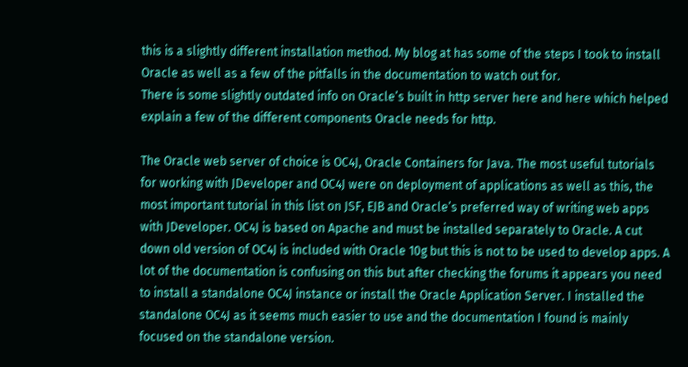this is a slightly different installation method. My blog at has some of the steps I took to install Oracle as well as a few of the pitfalls in the documentation to watch out for.
There is some slightly outdated info on Oracle’s built in http server here and here which helped explain a few of the different components Oracle needs for http.

The Oracle web server of choice is OC4J, Oracle Containers for Java. The most useful tutorials for working with JDeveloper and OC4J were on deployment of applications as well as this, the most important tutorial in this list on JSF, EJB and Oracle’s preferred way of writing web apps with JDeveloper. OC4J is based on Apache and must be installed separately to Oracle. A cut down old version of OC4J is included with Oracle 10g but this is not to be used to develop apps. A lot of the documentation is confusing on this but after checking the forums it appears you need to install a standalone OC4J instance or install the Oracle Application Server. I installed the standalone OC4J as it seems much easier to use and the documentation I found is mainly focused on the standalone version.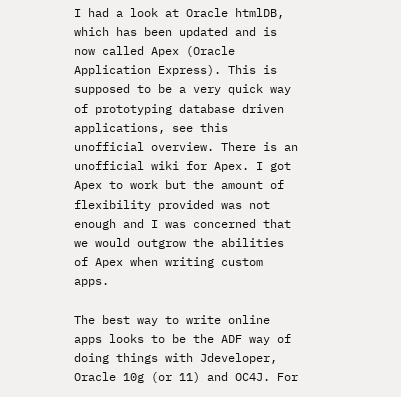I had a look at Oracle htmlDB, which has been updated and is now called Apex (Oracle Application Express). This is supposed to be a very quick way of prototyping database driven applications, see this unofficial overview. There is an unofficial wiki for Apex. I got Apex to work but the amount of flexibility provided was not enough and I was concerned that we would outgrow the abilities of Apex when writing custom apps.

The best way to write online apps looks to be the ADF way of doing things with Jdeveloper, Oracle 10g (or 11) and OC4J. For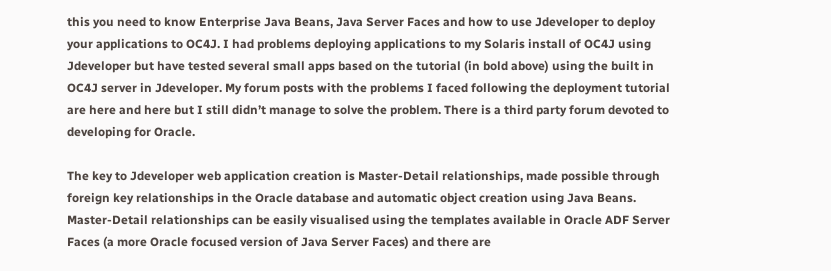this you need to know Enterprise Java Beans, Java Server Faces and how to use Jdeveloper to deploy your applications to OC4J. I had problems deploying applications to my Solaris install of OC4J using Jdeveloper but have tested several small apps based on the tutorial (in bold above) using the built in OC4J server in Jdeveloper. My forum posts with the problems I faced following the deployment tutorial are here and here but I still didn’t manage to solve the problem. There is a third party forum devoted to developing for Oracle.

The key to Jdeveloper web application creation is Master-Detail relationships, made possible through foreign key relationships in the Oracle database and automatic object creation using Java Beans. Master-Detail relationships can be easily visualised using the templates available in Oracle ADF Server Faces (a more Oracle focused version of Java Server Faces) and there are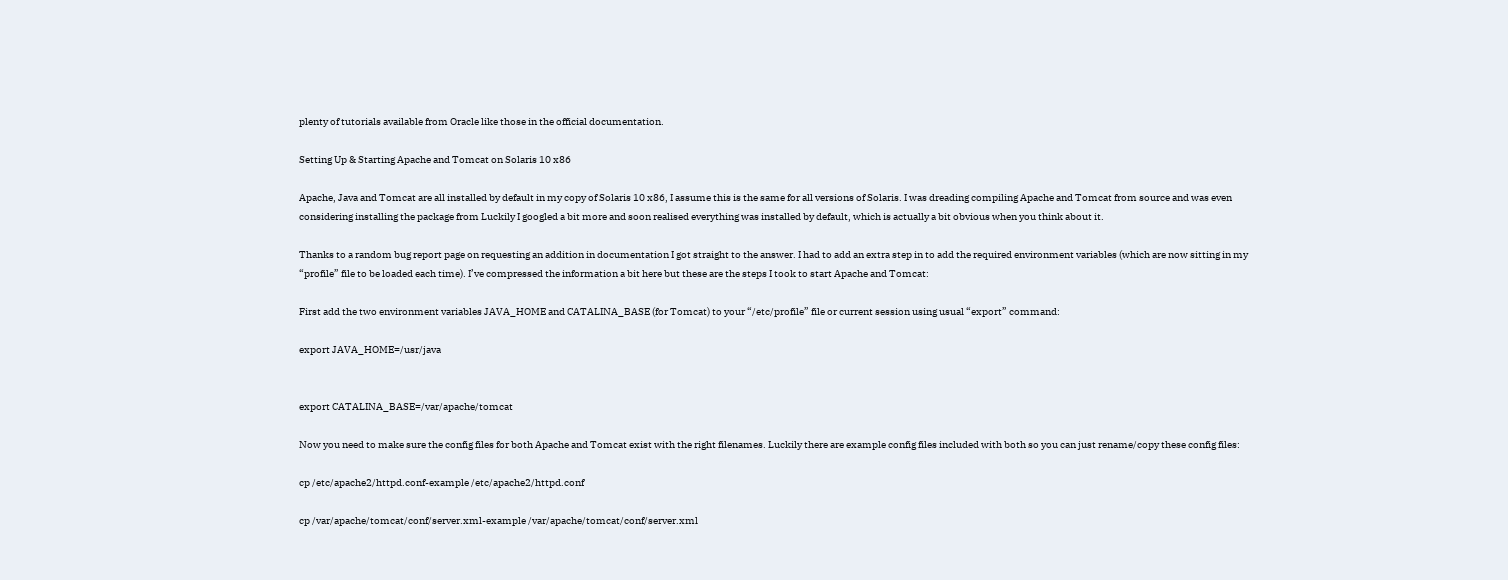plenty of tutorials available from Oracle like those in the official documentation.

Setting Up & Starting Apache and Tomcat on Solaris 10 x86

Apache, Java and Tomcat are all installed by default in my copy of Solaris 10 x86, I assume this is the same for all versions of Solaris. I was dreading compiling Apache and Tomcat from source and was even considering installing the package from Luckily I googled a bit more and soon realised everything was installed by default, which is actually a bit obvious when you think about it.

Thanks to a random bug report page on requesting an addition in documentation I got straight to the answer. I had to add an extra step in to add the required environment variables (which are now sitting in my “profile” file to be loaded each time). I’ve compressed the information a bit here but these are the steps I took to start Apache and Tomcat:

First add the two environment variables JAVA_HOME and CATALINA_BASE (for Tomcat) to your “/etc/profile” file or current session using usual “export” command:

export JAVA_HOME=/usr/java


export CATALINA_BASE=/var/apache/tomcat

Now you need to make sure the config files for both Apache and Tomcat exist with the right filenames. Luckily there are example config files included with both so you can just rename/copy these config files:

cp /etc/apache2/httpd.conf-example /etc/apache2/httpd.conf

cp /var/apache/tomcat/conf/server.xml-example /var/apache/tomcat/conf/server.xml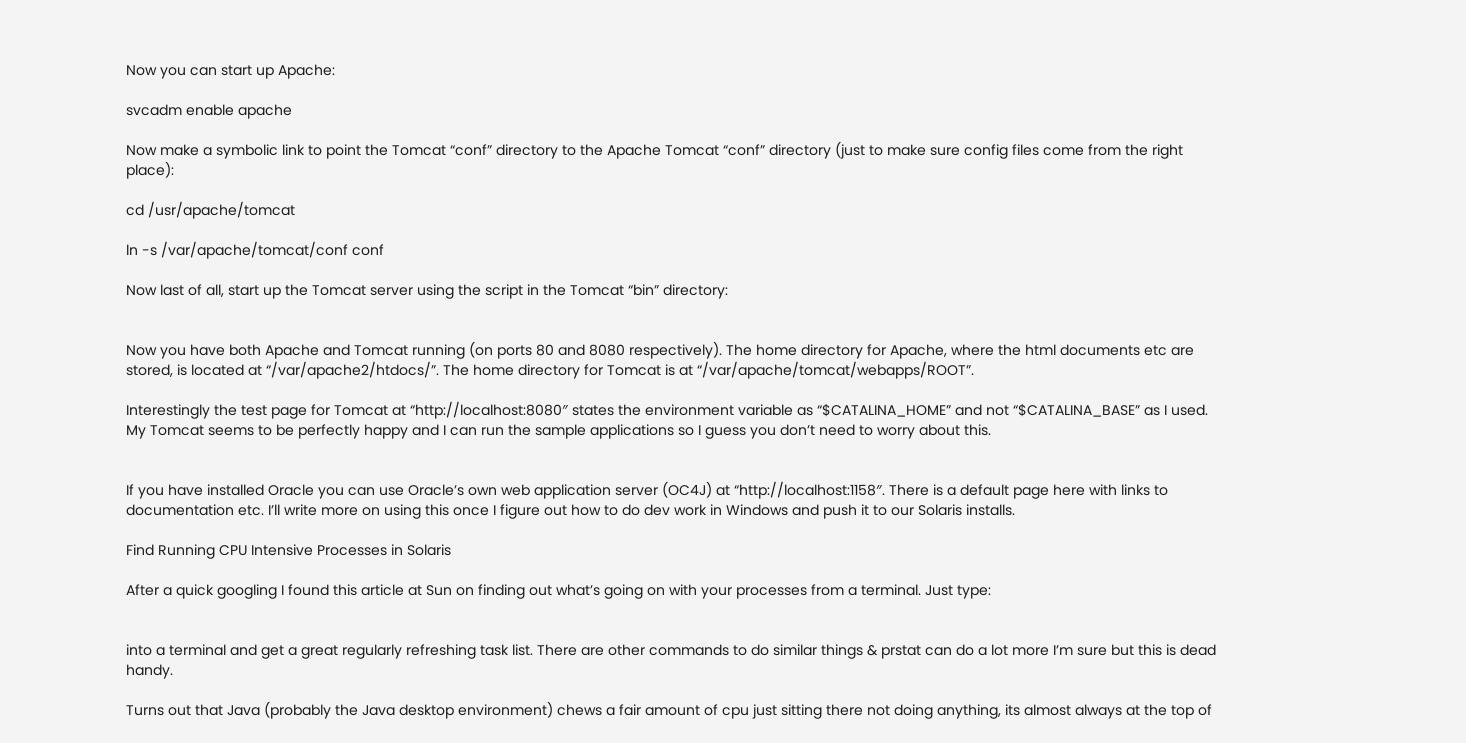Now you can start up Apache:

svcadm enable apache

Now make a symbolic link to point the Tomcat “conf” directory to the Apache Tomcat “conf” directory (just to make sure config files come from the right place):

cd /usr/apache/tomcat

ln -s /var/apache/tomcat/conf conf

Now last of all, start up the Tomcat server using the script in the Tomcat “bin” directory:


Now you have both Apache and Tomcat running (on ports 80 and 8080 respectively). The home directory for Apache, where the html documents etc are stored, is located at “/var/apache2/htdocs/”. The home directory for Tomcat is at “/var/apache/tomcat/webapps/ROOT”.

Interestingly the test page for Tomcat at “http://localhost:8080″ states the environment variable as “$CATALINA_HOME” and not “$CATALINA_BASE” as I used. My Tomcat seems to be perfectly happy and I can run the sample applications so I guess you don’t need to worry about this.


If you have installed Oracle you can use Oracle’s own web application server (OC4J) at “http://localhost:1158″. There is a default page here with links to documentation etc. I’ll write more on using this once I figure out how to do dev work in Windows and push it to our Solaris installs.

Find Running CPU Intensive Processes in Solaris

After a quick googling I found this article at Sun on finding out what’s going on with your processes from a terminal. Just type:


into a terminal and get a great regularly refreshing task list. There are other commands to do similar things & prstat can do a lot more I’m sure but this is dead handy.

Turns out that Java (probably the Java desktop environment) chews a fair amount of cpu just sitting there not doing anything, its almost always at the top of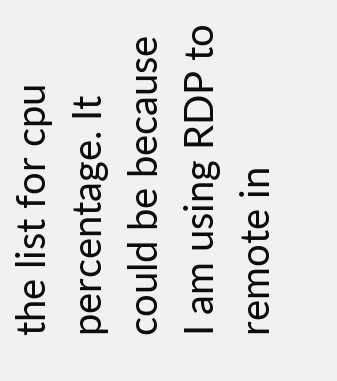the list for cpu percentage. It could be because I am using RDP to remote in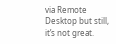via Remote Desktop but still, it’s not great.